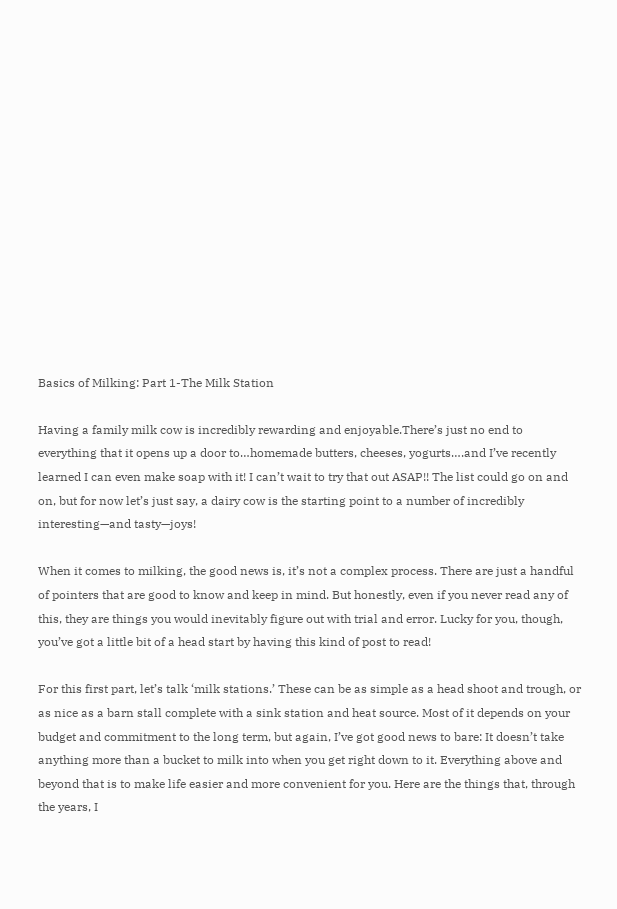Basics of Milking: Part 1-The Milk Station

Having a family milk cow is incredibly rewarding and enjoyable.There’s just no end to everything that it opens up a door to…homemade butters, cheeses, yogurts….and I’ve recently learned I can even make soap with it! I can’t wait to try that out ASAP!! The list could go on and on, but for now let’s just say, a dairy cow is the starting point to a number of incredibly interesting—and tasty—joys!

When it comes to milking, the good news is, it’s not a complex process. There are just a handful of pointers that are good to know and keep in mind. But honestly, even if you never read any of this, they are things you would inevitably figure out with trial and error. Lucky for you, though, you’ve got a little bit of a head start by having this kind of post to read!

For this first part, let’s talk ‘milk stations.’ These can be as simple as a head shoot and trough, or as nice as a barn stall complete with a sink station and heat source. Most of it depends on your budget and commitment to the long term, but again, I’ve got good news to bare: It doesn’t take anything more than a bucket to milk into when you get right down to it. Everything above and beyond that is to make life easier and more convenient for you. Here are the things that, through the years, I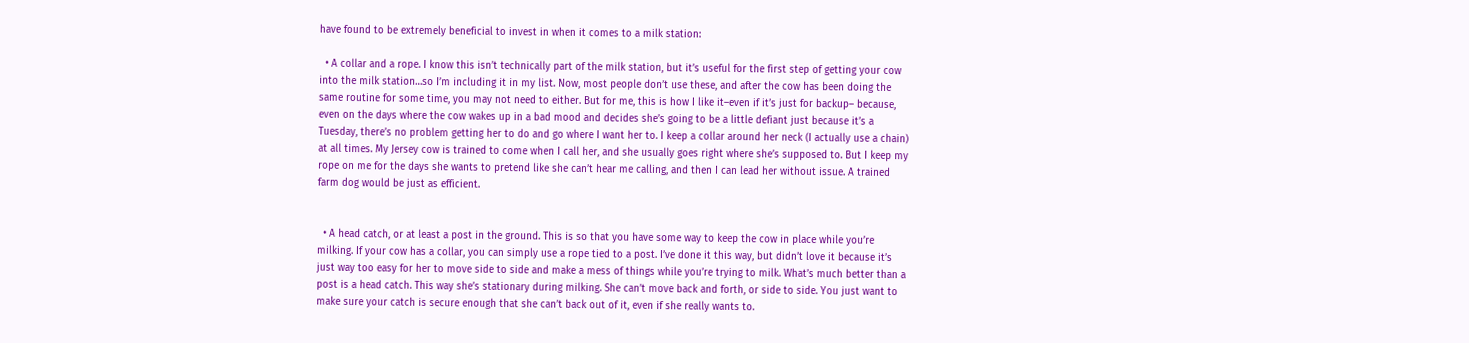have found to be extremely beneficial to invest in when it comes to a milk station:

  • A collar and a rope. I know this isn’t technically part of the milk station, but it’s useful for the first step of getting your cow into the milk station…so I’m including it in my list. Now, most people don’t use these, and after the cow has been doing the same routine for some time, you may not need to either. But for me, this is how I like it–even if it’s just for backup– because, even on the days where the cow wakes up in a bad mood and decides she’s going to be a little defiant just because it’s a Tuesday, there’s no problem getting her to do and go where I want her to. I keep a collar around her neck (I actually use a chain) at all times. My Jersey cow is trained to come when I call her, and she usually goes right where she’s supposed to. But I keep my rope on me for the days she wants to pretend like she can’t hear me calling, and then I can lead her without issue. A trained farm dog would be just as efficient.


  • A head catch, or at least a post in the ground. This is so that you have some way to keep the cow in place while you’re milking. If your cow has a collar, you can simply use a rope tied to a post. I’ve done it this way, but didn’t love it because it’s just way too easy for her to move side to side and make a mess of things while you’re trying to milk. What’s much better than a post is a head catch. This way she’s stationary during milking. She can’t move back and forth, or side to side. You just want to make sure your catch is secure enough that she can’t back out of it, even if she really wants to.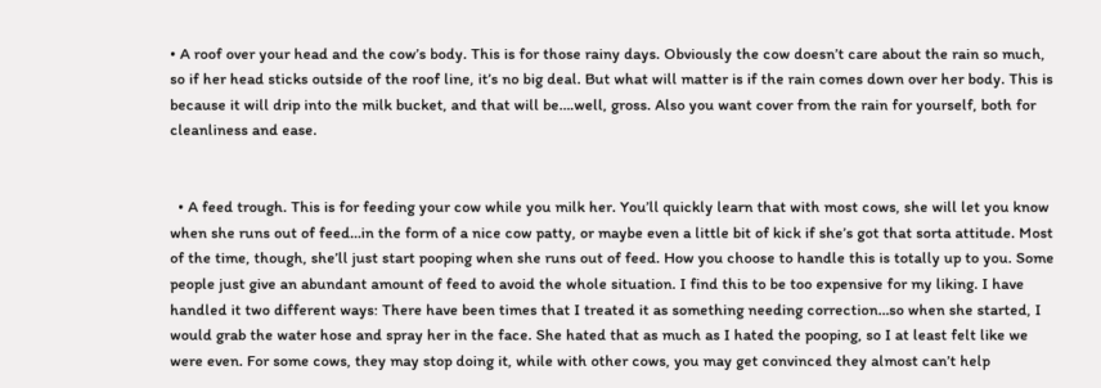• A roof over your head and the cow’s body. This is for those rainy days. Obviously the cow doesn’t care about the rain so much, so if her head sticks outside of the roof line, it’s no big deal. But what will matter is if the rain comes down over her body. This is because it will drip into the milk bucket, and that will be….well, gross. Also you want cover from the rain for yourself, both for cleanliness and ease.


  • A feed trough. This is for feeding your cow while you milk her. You’ll quickly learn that with most cows, she will let you know when she runs out of feed…in the form of a nice cow patty, or maybe even a little bit of kick if she’s got that sorta attitude. Most of the time, though, she’ll just start pooping when she runs out of feed. How you choose to handle this is totally up to you. Some people just give an abundant amount of feed to avoid the whole situation. I find this to be too expensive for my liking. I have handled it two different ways: There have been times that I treated it as something needing correction…so when she started, I would grab the water hose and spray her in the face. She hated that as much as I hated the pooping, so I at least felt like we were even. For some cows, they may stop doing it, while with other cows, you may get convinced they almost can’t help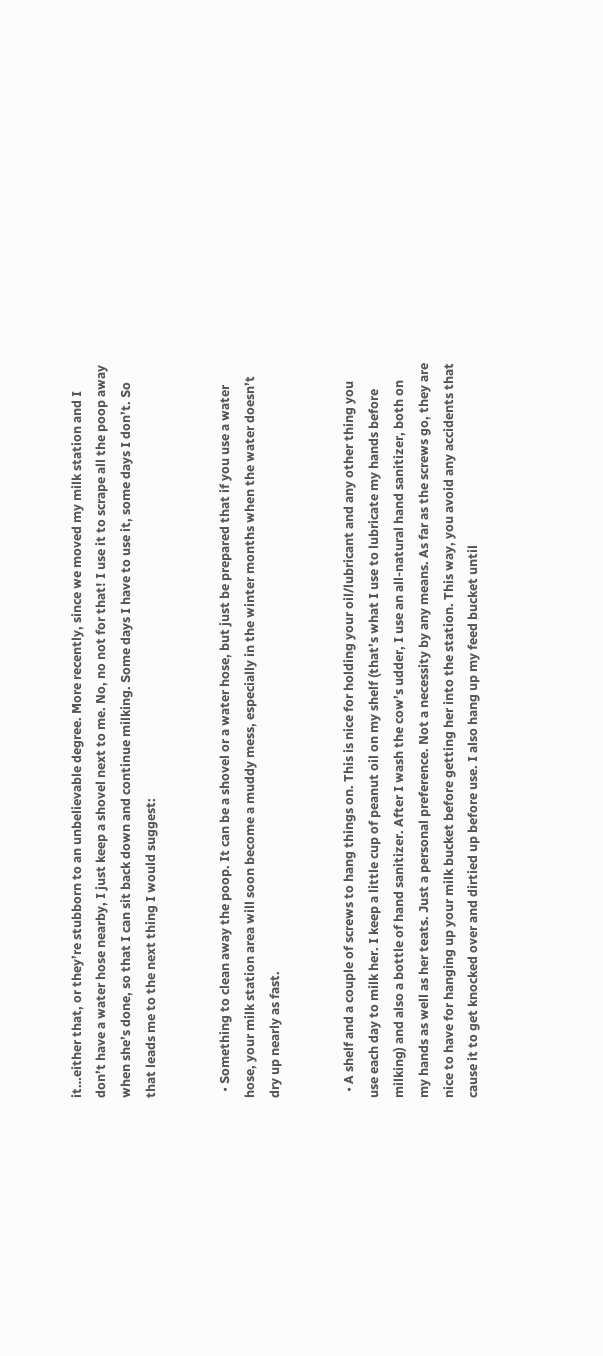it…either that, or they’re stubborn to an unbelievable degree. More recently, since we moved my milk station and I don’t have a water hose nearby, I just keep a shovel next to me. No, no not for that! I use it to scrape all the poop away when she’s done, so that I can sit back down and continue milking. Some days I have to use it, some days I don’t. So that leads me to the next thing I would suggest:


  • Something to clean away the poop. It can be a shovel or a water hose, but just be prepared that if you use a water hose, your milk station area will soon become a muddy mess, especially in the winter months when the water doesn’t dry up nearly as fast.


  • A shelf and a couple of screws to hang things on. This is nice for holding your oil/lubricant and any other thing you use each day to milk her. I keep a little cup of peanut oil on my shelf (that’s what I use to lubricate my hands before milking) and also a bottle of hand sanitizer. After I wash the cow’s udder, I use an all-natural hand sanitizer, both on my hands as well as her teats. Just a personal preference. Not a necessity by any means. As far as the screws go, they are nice to have for hanging up your milk bucket before getting her into the station. This way, you avoid any accidents that cause it to get knocked over and dirtied up before use. I also hang up my feed bucket until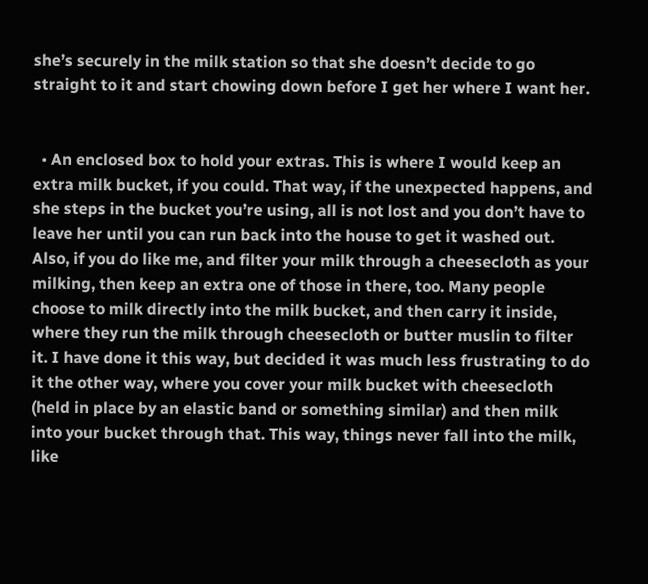she’s securely in the milk station so that she doesn’t decide to go straight to it and start chowing down before I get her where I want her.


  • An enclosed box to hold your extras. This is where I would keep an extra milk bucket, if you could. That way, if the unexpected happens, and she steps in the bucket you’re using, all is not lost and you don’t have to leave her until you can run back into the house to get it washed out. Also, if you do like me, and filter your milk through a cheesecloth as your milking, then keep an extra one of those in there, too. Many people choose to milk directly into the milk bucket, and then carry it inside, where they run the milk through cheesecloth or butter muslin to filter it. I have done it this way, but decided it was much less frustrating to do it the other way, where you cover your milk bucket with cheesecloth (held in place by an elastic band or something similar) and then milk into your bucket through that. This way, things never fall into the milk, like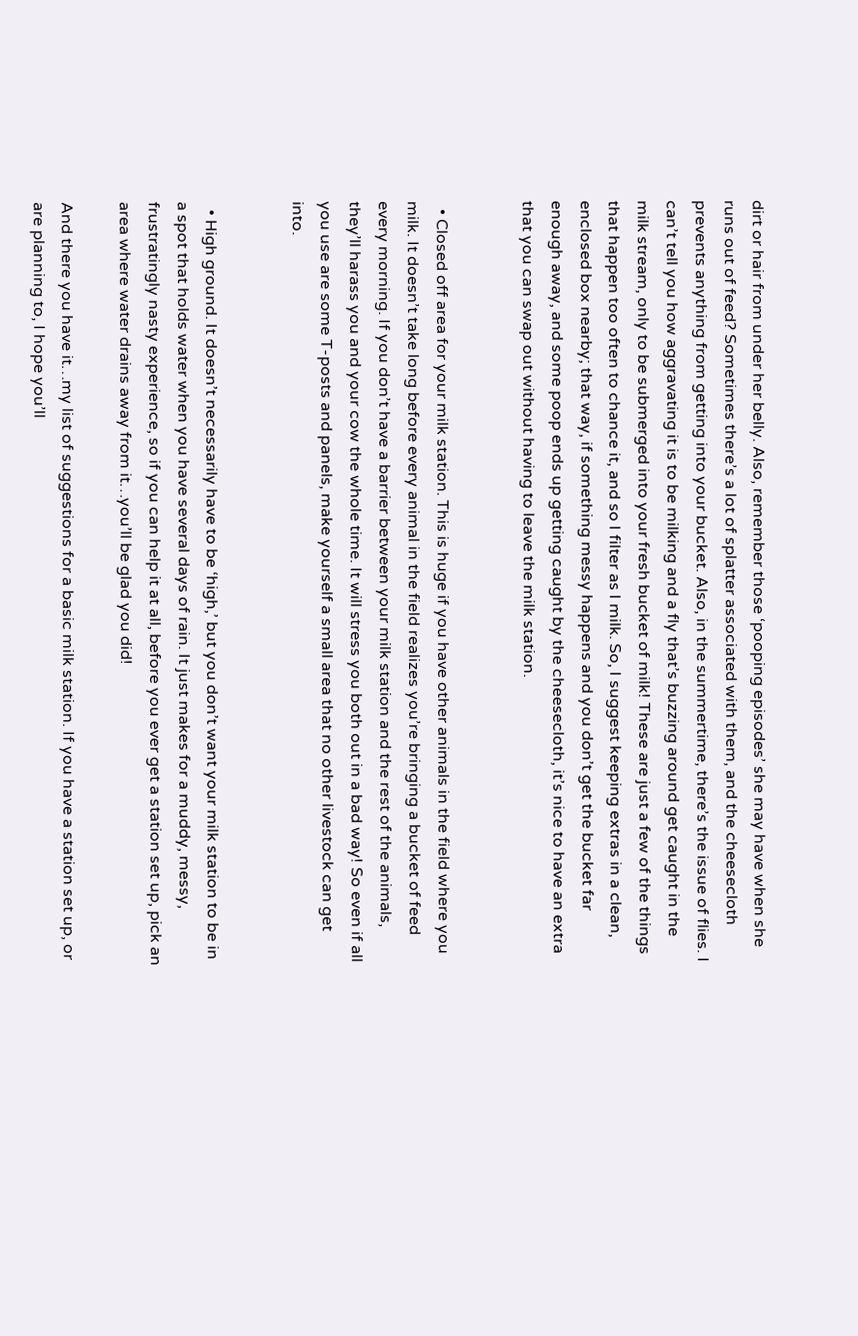dirt or hair from under her belly. Also, remember those ‘pooping episodes’ she may have when she runs out of feed? Sometimes there’s a lot of splatter associated with them, and the cheesecloth prevents anything from getting into your bucket. Also, in the summertime, there’s the issue of flies. I can’t tell you how aggravating it is to be milking and a fly that’s buzzing around get caught in the milk stream, only to be submerged into your fresh bucket of milk! These are just a few of the things that happen too often to chance it, and so I filter as I milk. So, I suggest keeping extras in a clean, enclosed box nearby; that way, if something messy happens and you don’t get the bucket far enough away, and some poop ends up getting caught by the cheesecloth, it’s nice to have an extra that you can swap out without having to leave the milk station.


  • Closed off area for your milk station. This is huge if you have other animals in the field where you milk. It doesn’t take long before every animal in the field realizes you’re bringing a bucket of feed every morning. If you don’t have a barrier between your milk station and the rest of the animals, they’ll harass you and your cow the whole time. It will stress you both out in a bad way! So even if all you use are some T-posts and panels, make yourself a small area that no other livestock can get into.


  • High ground. It doesn’t necessarily have to be ‘high,’ but you don’t want your milk station to be in a spot that holds water when you have several days of rain. It just makes for a muddy, messy, frustratingly nasty experience, so if you can help it at all, before you ever get a station set up, pick an area where water drains away from it…you’ll be glad you did!

And there you have it…my list of suggestions for a basic milk station. If you have a station set up, or are planning to, I hope you’ll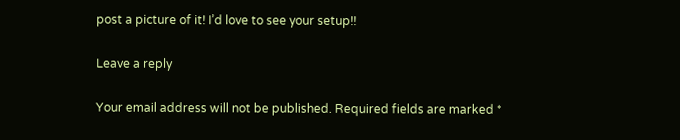post a picture of it! I’d love to see your setup!!

Leave a reply

Your email address will not be published. Required fields are marked *